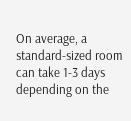On average, a standard-sized room can take 1-3 days depending on the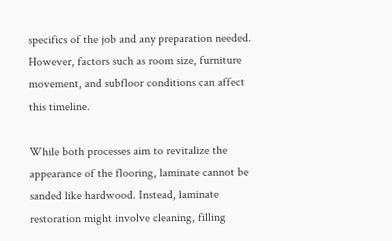specifics of the job and any preparation needed. However, factors such as room size, furniture movement, and subfloor conditions can affect this timeline.

While both processes aim to revitalize the appearance of the flooring, laminate cannot be sanded like hardwood. Instead, laminate restoration might involve cleaning, filling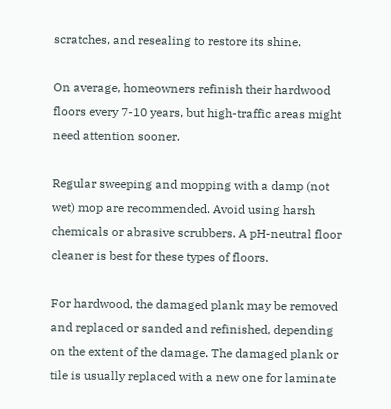scratches, and resealing to restore its shine.

On average, homeowners refinish their hardwood floors every 7-10 years, but high-traffic areas might need attention sooner.

Regular sweeping and mopping with a damp (not wet) mop are recommended. Avoid using harsh chemicals or abrasive scrubbers. A pH-neutral floor cleaner is best for these types of floors.

For hardwood, the damaged plank may be removed and replaced or sanded and refinished, depending on the extent of the damage. The damaged plank or tile is usually replaced with a new one for laminate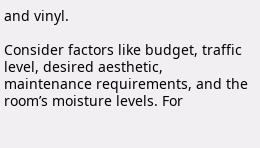and vinyl.

Consider factors like budget, traffic level, desired aesthetic, maintenance requirements, and the room’s moisture levels. For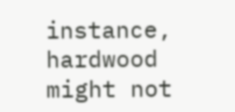instance, hardwood might not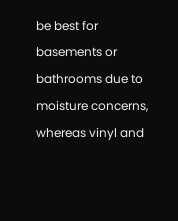be best for basements or bathrooms due to moisture concerns, whereas vinyl and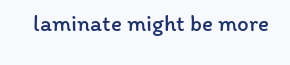laminate might be more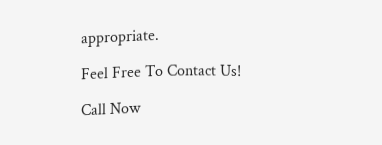appropriate.

Feel Free To Contact Us!

Call Now